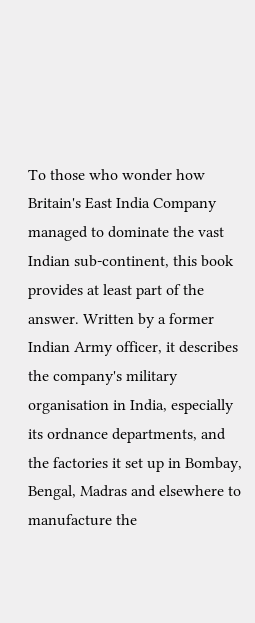To those who wonder how Britain's East India Company managed to dominate the vast Indian sub-continent, this book provides at least part of the answer. Written by a former Indian Army officer, it describes the company's military organisation in India, especially its ordnance departments, and the factories it set up in Bombay, Bengal, Madras and elsewhere to manufacture the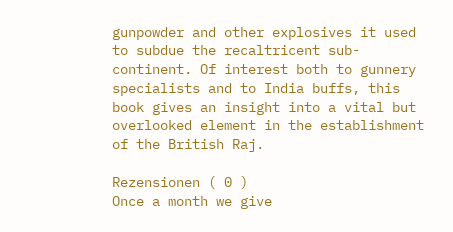gunpowder and other explosives it used to subdue the recaltricent sub-continent. Of interest both to gunnery specialists and to India buffs, this book gives an insight into a vital but overlooked element in the establishment of the British Raj.

Rezensionen ( 0 )
Once a month we give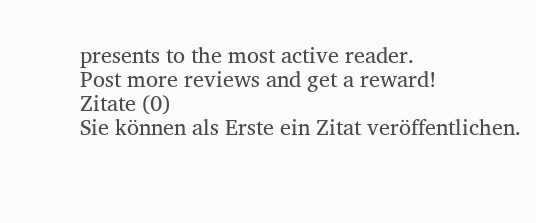presents to the most active reader.
Post more reviews and get a reward!
Zitate (0)
Sie können als Erste ein Zitat veröffentlichen.